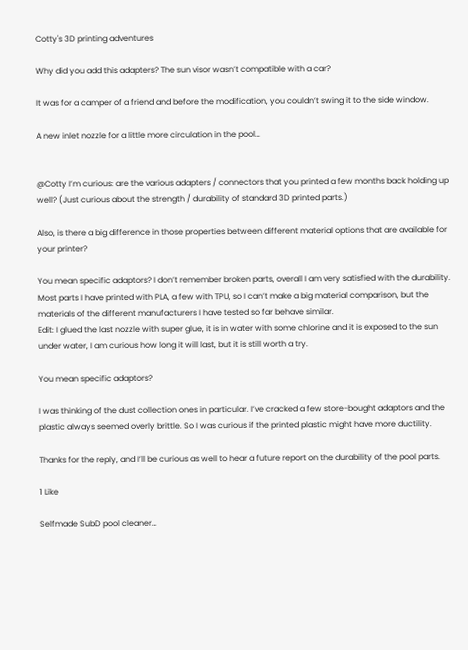Cotty's 3D printing adventures

Why did you add this adapters? The sun visor wasn’t compatible with a car?

It was for a camper of a friend and before the modification, you couldn’t swing it to the side window.

A new inlet nozzle for a little more circulation in the pool…


@Cotty I’m curious: are the various adapters / connectors that you printed a few months back holding up well? (Just curious about the strength / durability of standard 3D printed parts.)

Also, is there a big difference in those properties between different material options that are available for your printer?

You mean specific adaptors? I don’t remember broken parts, overall I am very satisfied with the durability. Most parts I have printed with PLA, a few with TPU, so I can’t make a big material comparison, but the materials of the different manufacturers I have tested so far behave similar.
Edit: I glued the last nozzle with super glue, it is in water with some chlorine and it is exposed to the sun under water, I am curious how long it will last, but it is still worth a try.

You mean specific adaptors?

I was thinking of the dust collection ones in particular. I’ve cracked a few store-bought adaptors and the plastic always seemed overly brittle. So I was curious if the printed plastic might have more ductility.

Thanks for the reply, and I’ll be curious as well to hear a future report on the durability of the pool parts.

1 Like

Selfmade SubD pool cleaner…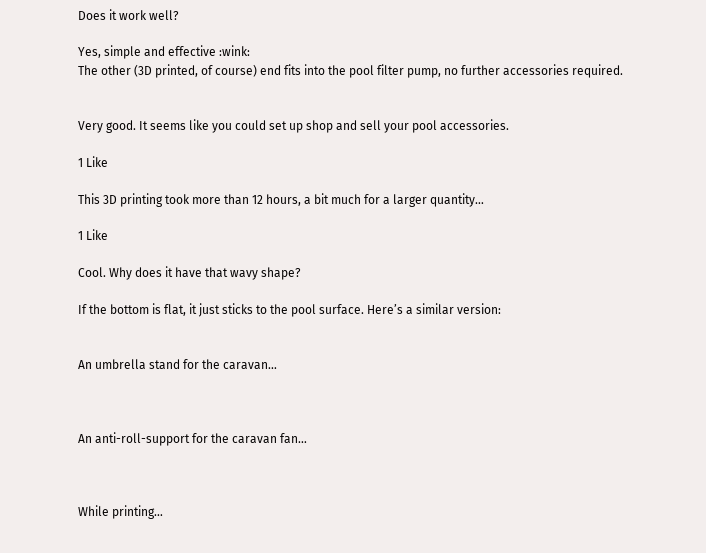Does it work well?

Yes, simple and effective :wink:
The other (3D printed, of course) end fits into the pool filter pump, no further accessories required.


Very good. It seems like you could set up shop and sell your pool accessories.

1 Like

This 3D printing took more than 12 hours, a bit much for a larger quantity…

1 Like

Cool. Why does it have that wavy shape?

If the bottom is flat, it just sticks to the pool surface. Here’s a similar version:


An umbrella stand for the caravan…



An anti-roll-support for the caravan fan…



While printing…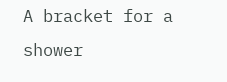A bracket for a shower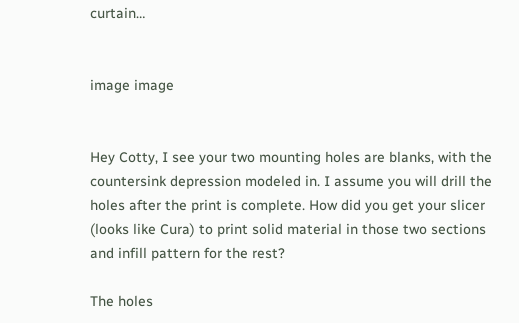curtain…


image image


Hey Cotty, I see your two mounting holes are blanks, with the countersink depression modeled in. I assume you will drill the holes after the print is complete. How did you get your slicer (looks like Cura) to print solid material in those two sections and infill pattern for the rest?

The holes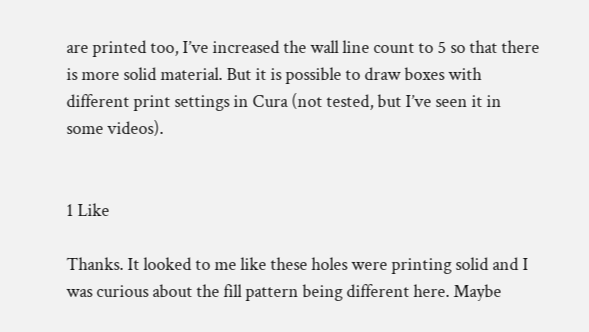are printed too, I’ve increased the wall line count to 5 so that there is more solid material. But it is possible to draw boxes with different print settings in Cura (not tested, but I’ve seen it in some videos).


1 Like

Thanks. It looked to me like these holes were printing solid and I was curious about the fill pattern being different here. Maybe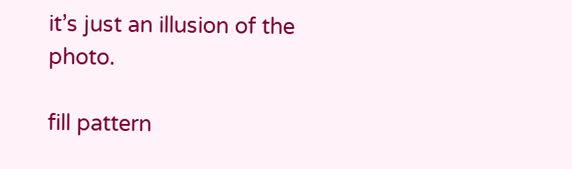it’s just an illusion of the photo.

fill pattern